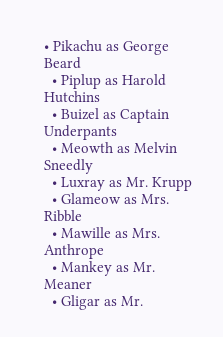• Pikachu as George Beard
  • Piplup as Harold Hutchins
  • Buizel as Captain Underpants
  • Meowth as Melvin Sneedly
  • Luxray as Mr. Krupp
  • Glameow as Mrs. Ribble
  • Mawille as Mrs. Anthrope
  • Mankey as Mr. Meaner
  • Gligar as Mr.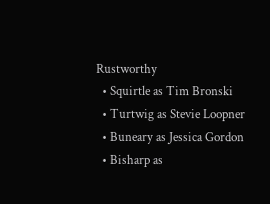Rustworthy
  • Squirtle as Tim Bronski
  • Turtwig as Stevie Loopner
  • Buneary as Jessica Gordon
  • Bisharp as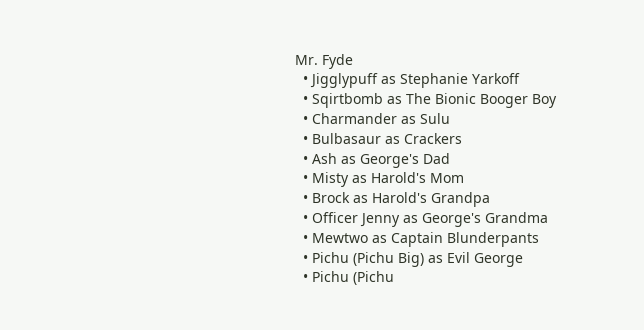Mr. Fyde
  • Jigglypuff as Stephanie Yarkoff
  • Sqirtbomb as The Bionic Booger Boy
  • Charmander as Sulu
  • Bulbasaur as Crackers
  • Ash as George's Dad
  • Misty as Harold's Mom
  • Brock as Harold's Grandpa
  • Officer Jenny as George's Grandma
  • Mewtwo as Captain Blunderpants
  • Pichu (Pichu Big) as Evil George
  • Pichu (Pichu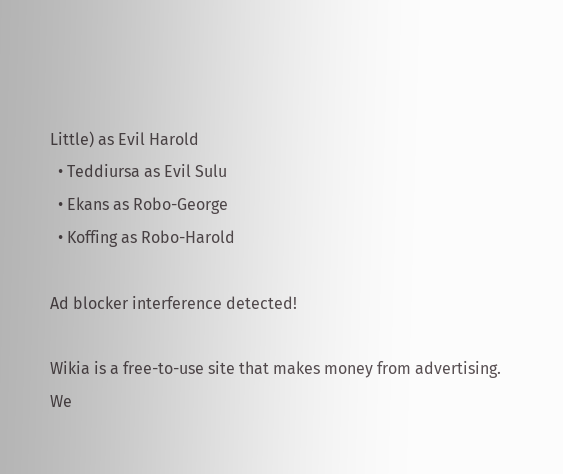Little) as Evil Harold
  • Teddiursa as Evil Sulu
  • Ekans as Robo-George
  • Koffing as Robo-Harold

Ad blocker interference detected!

Wikia is a free-to-use site that makes money from advertising. We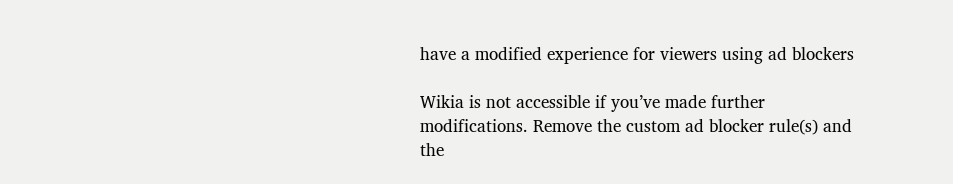have a modified experience for viewers using ad blockers

Wikia is not accessible if you’ve made further modifications. Remove the custom ad blocker rule(s) and the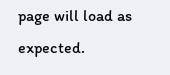page will load as expected.